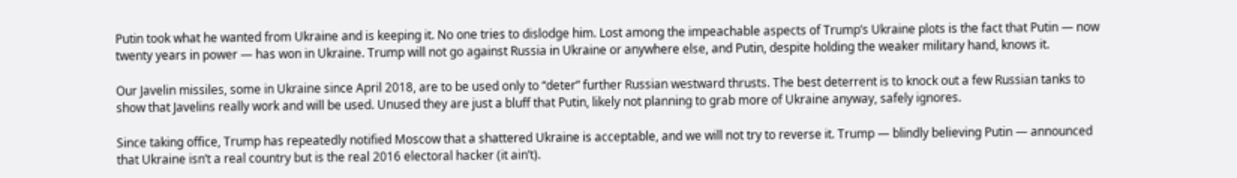Putin took what he wanted from Ukraine and is keeping it. No one tries to dislodge him. Lost among the impeachable aspects of Trump’s Ukraine plots is the fact that Putin — now twenty years in power — has won in Ukraine. Trump will not go against Russia in Ukraine or anywhere else, and Putin, despite holding the weaker military hand, knows it.

Our Javelin missiles, some in Ukraine since April 2018, are to be used only to “deter” further Russian westward thrusts. The best deterrent is to knock out a few Russian tanks to show that Javelins really work and will be used. Unused they are just a bluff that Putin, likely not planning to grab more of Ukraine anyway, safely ignores.

Since taking office, Trump has repeatedly notified Moscow that a shattered Ukraine is acceptable, and we will not try to reverse it. Trump — blindly believing Putin — announced that Ukraine isn’t a real country but is the real 2016 electoral hacker (it ain’t).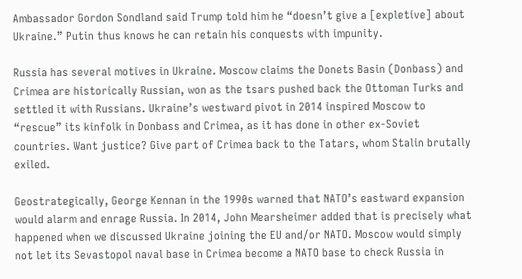Ambassador Gordon Sondland said Trump told him he “doesn’t give a [expletive] about Ukraine.” Putin thus knows he can retain his conquests with impunity.

Russia has several motives in Ukraine. Moscow claims the Donets Basin (Donbass) and Crimea are historically Russian, won as the tsars pushed back the Ottoman Turks and settled it with Russians. Ukraine’s westward pivot in 2014 inspired Moscow to “rescue” its kinfolk in Donbass and Crimea, as it has done in other ex-Soviet countries. Want justice? Give part of Crimea back to the Tatars, whom Stalin brutally exiled.

Geostrategically, George Kennan in the 1990s warned that NATO’s eastward expansion would alarm and enrage Russia. In 2014, John Mearsheimer added that is precisely what happened when we discussed Ukraine joining the EU and/or NATO. Moscow would simply not let its Sevastopol naval base in Crimea become a NATO base to check Russia in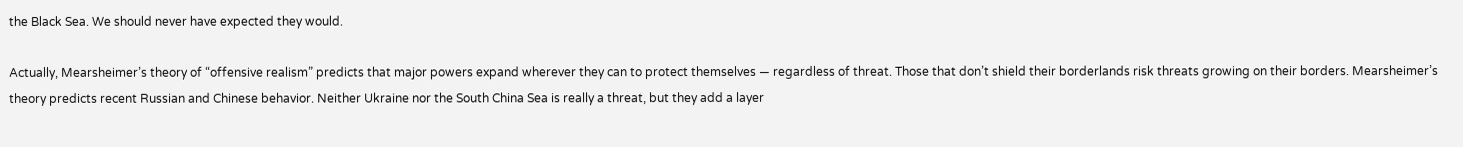the Black Sea. We should never have expected they would.

Actually, Mearsheimer’s theory of “offensive realism” predicts that major powers expand wherever they can to protect themselves — regardless of threat. Those that don’t shield their borderlands risk threats growing on their borders. Mearsheimer’s theory predicts recent Russian and Chinese behavior. Neither Ukraine nor the South China Sea is really a threat, but they add a layer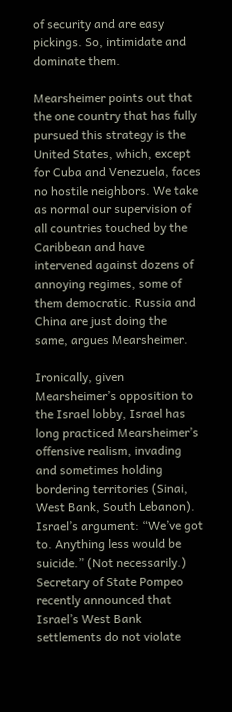of security and are easy pickings. So, intimidate and dominate them.

Mearsheimer points out that the one country that has fully pursued this strategy is the United States, which, except for Cuba and Venezuela, faces no hostile neighbors. We take as normal our supervision of all countries touched by the Caribbean and have intervened against dozens of annoying regimes, some of them democratic. Russia and China are just doing the same, argues Mearsheimer.

Ironically, given Mearsheimer’s opposition to the Israel lobby, Israel has long practiced Mearsheimer’s offensive realism, invading and sometimes holding bordering territories (Sinai, West Bank, South Lebanon). Israel’s argument: “We’ve got to. Anything less would be suicide.” (Not necessarily.) Secretary of State Pompeo recently announced that Israel’s West Bank settlements do not violate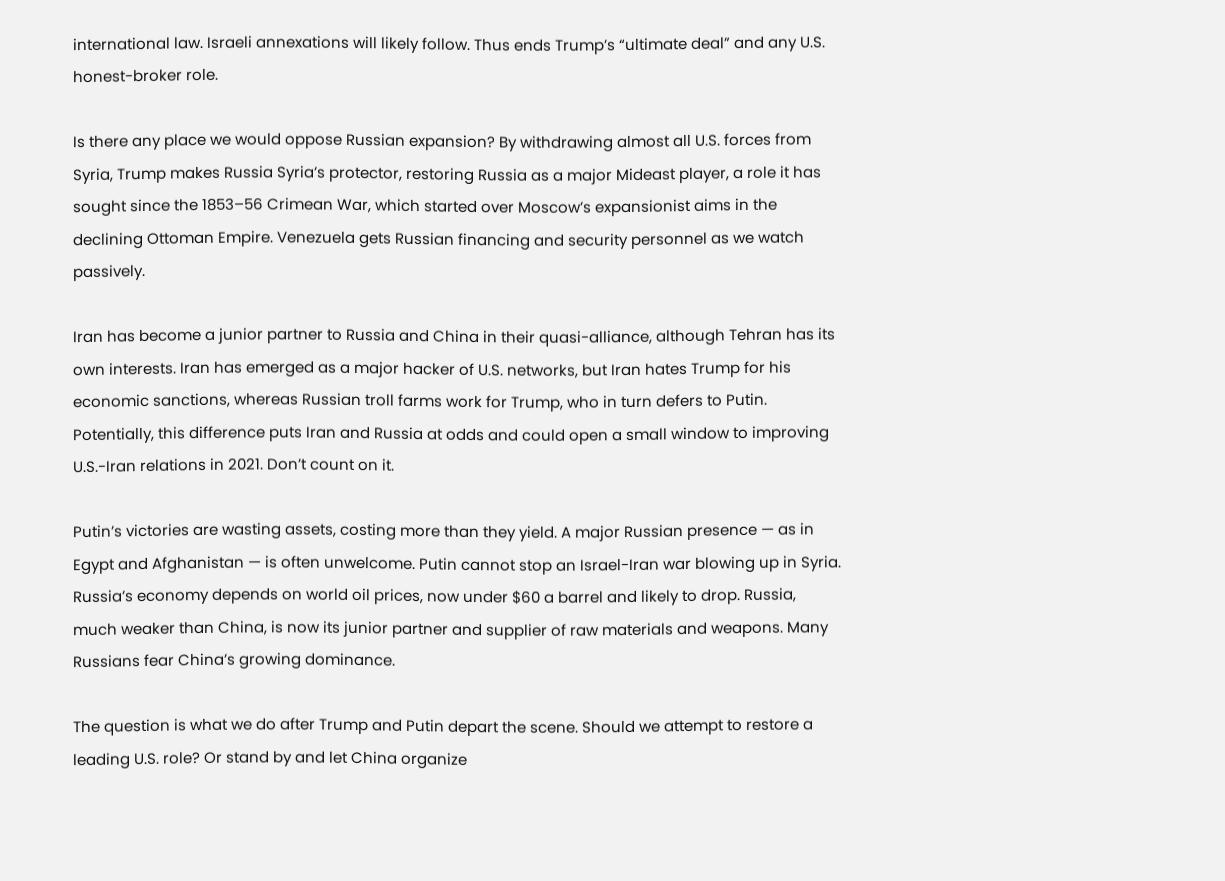international law. Israeli annexations will likely follow. Thus ends Trump’s “ultimate deal” and any U.S. honest-broker role.

Is there any place we would oppose Russian expansion? By withdrawing almost all U.S. forces from Syria, Trump makes Russia Syria’s protector, restoring Russia as a major Mideast player, a role it has sought since the 1853–56 Crimean War, which started over Moscow’s expansionist aims in the declining Ottoman Empire. Venezuela gets Russian financing and security personnel as we watch passively.

Iran has become a junior partner to Russia and China in their quasi-alliance, although Tehran has its own interests. Iran has emerged as a major hacker of U.S. networks, but Iran hates Trump for his economic sanctions, whereas Russian troll farms work for Trump, who in turn defers to Putin. Potentially, this difference puts Iran and Russia at odds and could open a small window to improving U.S.-Iran relations in 2021. Don’t count on it.

Putin’s victories are wasting assets, costing more than they yield. A major Russian presence — as in Egypt and Afghanistan — is often unwelcome. Putin cannot stop an Israel-Iran war blowing up in Syria. Russia’s economy depends on world oil prices, now under $60 a barrel and likely to drop. Russia, much weaker than China, is now its junior partner and supplier of raw materials and weapons. Many Russians fear China’s growing dominance.

The question is what we do after Trump and Putin depart the scene. Should we attempt to restore a leading U.S. role? Or stand by and let China organize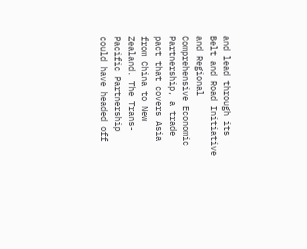and lead through its Belt and Road Initiative and Regional Comprehensive Economic Partnership, a trade pact that covers Asia from China to New Zealand. The Trans-Pacific Partnership could have headed off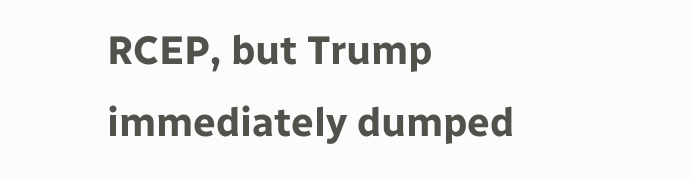RCEP, but Trump immediately dumped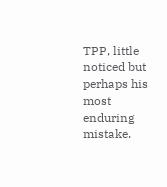TPP, little noticed but perhaps his most enduring mistake.